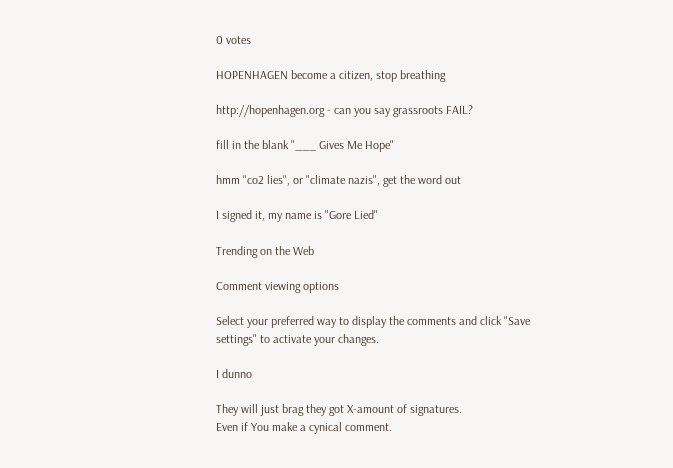0 votes

HOPENHAGEN become a citizen, stop breathing

http://hopenhagen.org - can you say grassroots FAIL?

fill in the blank "___ Gives Me Hope"

hmm "co2 lies", or "climate nazis", get the word out

I signed it, my name is "Gore Lied"

Trending on the Web

Comment viewing options

Select your preferred way to display the comments and click "Save settings" to activate your changes.

I dunno

They will just brag they got X-amount of signatures.
Even if You make a cynical comment.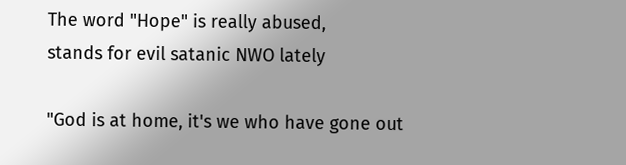The word "Hope" is really abused,
stands for evil satanic NWO lately

"God is at home, it's we who have gone out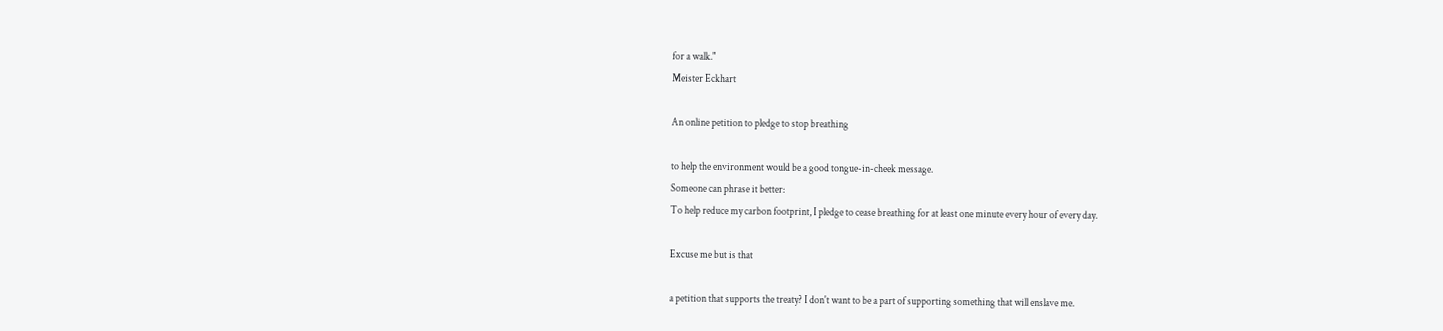for a walk."
Meister Eckhart

An online petition to pledge to stop breathing

to help the environment would be a good tongue-in-cheek message.
Someone can phrase it better:
To help reduce my carbon footprint, I pledge to cease breathing for at least one minute every hour of every day.

Excuse me but is that

a petition that supports the treaty? I don't want to be a part of supporting something that will enslave me.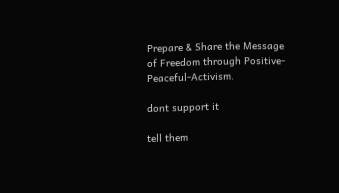Prepare & Share the Message of Freedom through Positive-Peaceful-Activism.

dont support it

tell them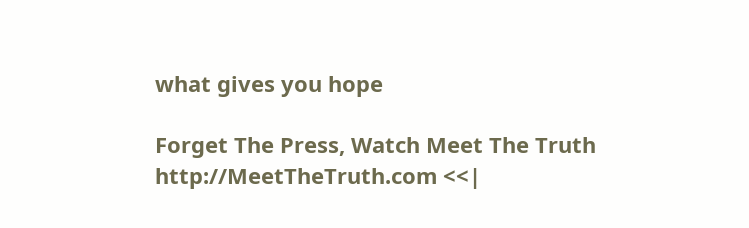what gives you hope

Forget The Press, Watch Meet The Truth
http://MeetTheTruth.com <<|